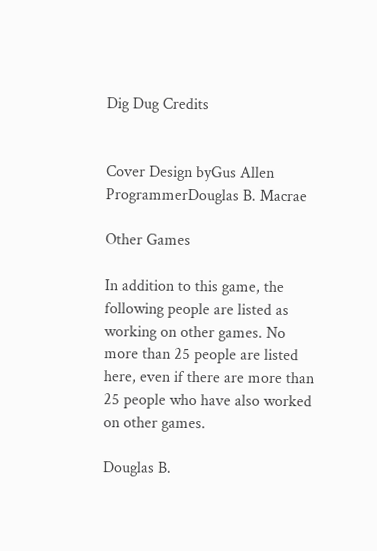Dig Dug Credits


Cover Design byGus Allen
ProgrammerDouglas B. Macrae

Other Games

In addition to this game, the following people are listed as working on other games. No more than 25 people are listed here, even if there are more than 25 people who have also worked on other games.

Douglas B.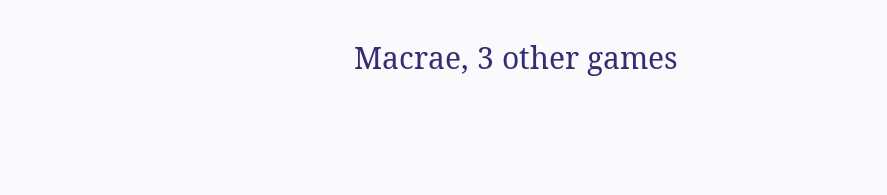Macrae, 3 other games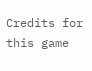Credits for this game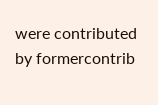were contributed by formercontrib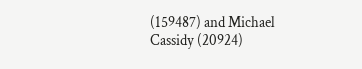(159487) and Michael Cassidy (20924)